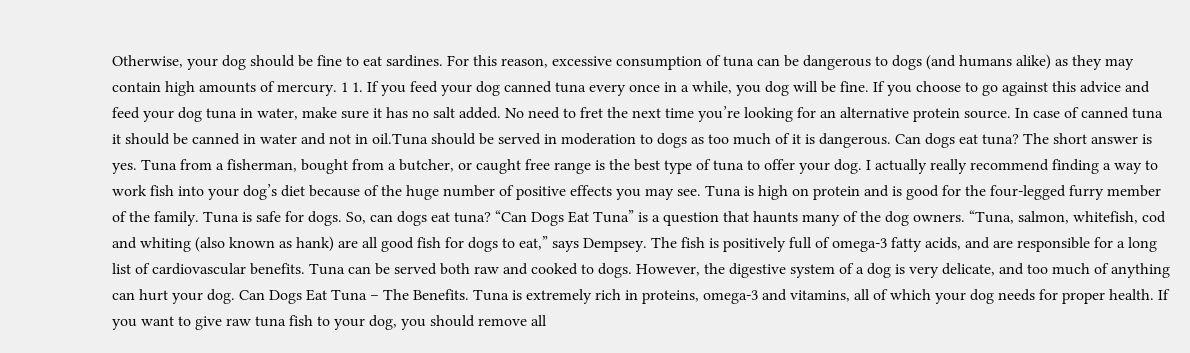Otherwise, your dog should be fine to eat sardines. For this reason, excessive consumption of tuna can be dangerous to dogs (and humans alike) as they may contain high amounts of mercury. 1 1. If you feed your dog canned tuna every once in a while, you dog will be fine. If you choose to go against this advice and feed your dog tuna in water, make sure it has no salt added. No need to fret the next time you’re looking for an alternative protein source. In case of canned tuna it should be canned in water and not in oil.Tuna should be served in moderation to dogs as too much of it is dangerous. Can dogs eat tuna? The short answer is yes. Tuna from a fisherman, bought from a butcher, or caught free range is the best type of tuna to offer your dog. I actually really recommend finding a way to work fish into your dog’s diet because of the huge number of positive effects you may see. Tuna is high on protein and is good for the four-legged furry member of the family. Tuna is safe for dogs. So, can dogs eat tuna? “Can Dogs Eat Tuna” is a question that haunts many of the dog owners. “Tuna, salmon, whitefish, cod and whiting (also known as hank) are all good fish for dogs to eat,” says Dempsey. The fish is positively full of omega-3 fatty acids, and are responsible for a long list of cardiovascular benefits. Tuna can be served both raw and cooked to dogs. However, the digestive system of a dog is very delicate, and too much of anything can hurt your dog. Can Dogs Eat Tuna – The Benefits. Tuna is extremely rich in proteins, omega-3 and vitamins, all of which your dog needs for proper health. If you want to give raw tuna fish to your dog, you should remove all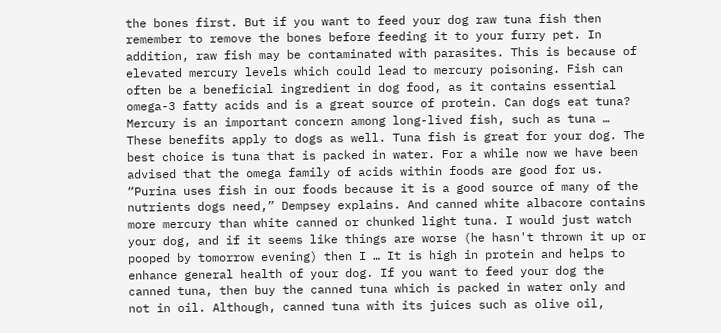the bones first. But if you want to feed your dog raw tuna fish then remember to remove the bones before feeding it to your furry pet. In addition, raw fish may be contaminated with parasites. This is because of elevated mercury levels which could lead to mercury poisoning. Fish can often be a beneficial ingredient in dog food, as it contains essential omega-3 fatty acids and is a great source of protein. Can dogs eat tuna? Mercury is an important concern among long-lived fish, such as tuna … These benefits apply to dogs as well. Tuna fish is great for your dog. The best choice is tuna that is packed in water. For a while now we have been advised that the omega family of acids within foods are good for us. “Purina uses fish in our foods because it is a good source of many of the nutrients dogs need,” Dempsey explains. And canned white albacore contains more mercury than white canned or chunked light tuna. I would just watch your dog, and if it seems like things are worse (he hasn't thrown it up or pooped by tomorrow evening) then I … It is high in protein and helps to enhance general health of your dog. If you want to feed your dog the canned tuna, then buy the canned tuna which is packed in water only and not in oil. Although, canned tuna with its juices such as olive oil,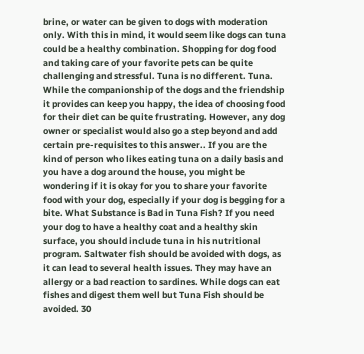brine, or water can be given to dogs with moderation only. With this in mind, it would seem like dogs can tuna could be a healthy combination. Shopping for dog food and taking care of your favorite pets can be quite challenging and stressful. Tuna is no different. Tuna. While the companionship of the dogs and the friendship it provides can keep you happy, the idea of choosing food for their diet can be quite frustrating. However, any dog owner or specialist would also go a step beyond and add certain pre-requisites to this answer.. If you are the kind of person who likes eating tuna on a daily basis and you have a dog around the house, you might be wondering if it is okay for you to share your favorite food with your dog, especially if your dog is begging for a bite. What Substance is Bad in Tuna Fish? If you need your dog to have a healthy coat and a healthy skin surface, you should include tuna in his nutritional program. Saltwater fish should be avoided with dogs, as it can lead to several health issues. They may have an allergy or a bad reaction to sardines. While dogs can eat fishes and digest them well but Tuna Fish should be avoided. 30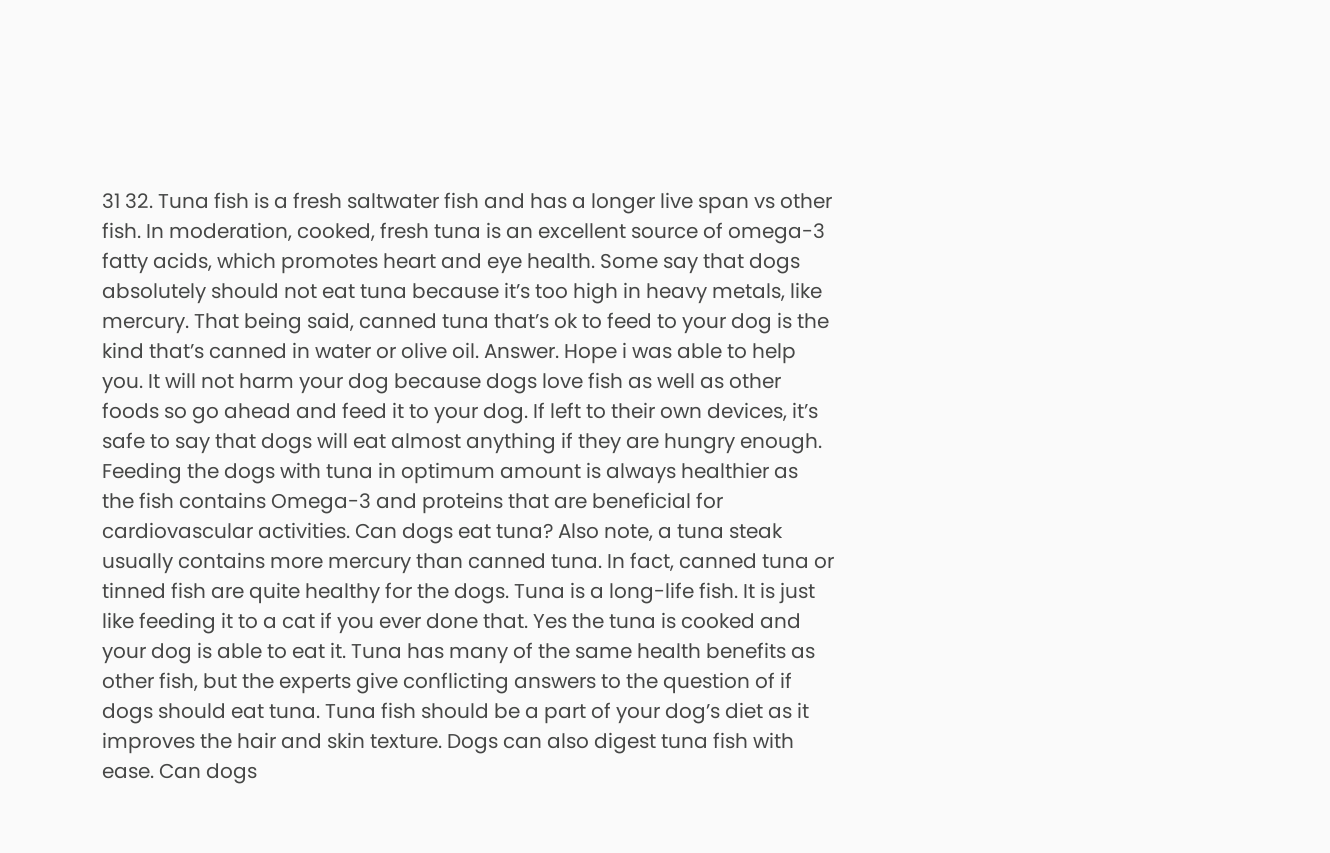31 32. Tuna fish is a fresh saltwater fish and has a longer live span vs other fish. In moderation, cooked, fresh tuna is an excellent source of omega-3 fatty acids, which promotes heart and eye health. Some say that dogs absolutely should not eat tuna because it’s too high in heavy metals, like mercury. That being said, canned tuna that’s ok to feed to your dog is the kind that’s canned in water or olive oil. Answer. Hope i was able to help you. It will not harm your dog because dogs love fish as well as other foods so go ahead and feed it to your dog. If left to their own devices, it’s safe to say that dogs will eat almost anything if they are hungry enough. Feeding the dogs with tuna in optimum amount is always healthier as the fish contains Omega-3 and proteins that are beneficial for cardiovascular activities. Can dogs eat tuna? Also note, a tuna steak usually contains more mercury than canned tuna. In fact, canned tuna or tinned fish are quite healthy for the dogs. Tuna is a long-life fish. It is just like feeding it to a cat if you ever done that. Yes the tuna is cooked and your dog is able to eat it. Tuna has many of the same health benefits as other fish, but the experts give conflicting answers to the question of if dogs should eat tuna. Tuna fish should be a part of your dog’s diet as it improves the hair and skin texture. Dogs can also digest tuna fish with ease. Can dogs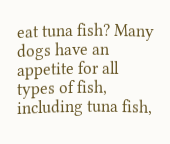eat tuna fish? Many dogs have an appetite for all types of fish, including tuna fish,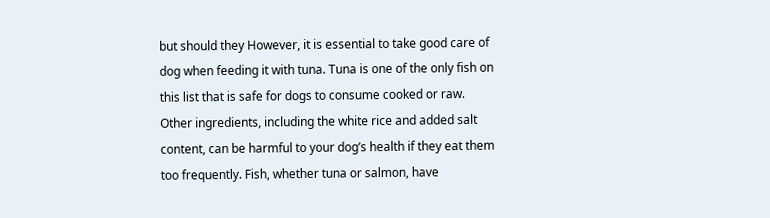but should they However, it is essential to take good care of dog when feeding it with tuna. Tuna is one of the only fish on this list that is safe for dogs to consume cooked or raw. Other ingredients, including the white rice and added salt content, can be harmful to your dog’s health if they eat them too frequently. Fish, whether tuna or salmon, have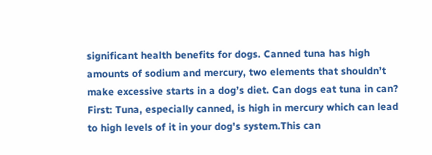significant health benefits for dogs. Canned tuna has high amounts of sodium and mercury, two elements that shouldn’t make excessive starts in a dog’s diet. Can dogs eat tuna in can? First: Tuna, especially canned, is high in mercury which can lead to high levels of it in your dog's system.This can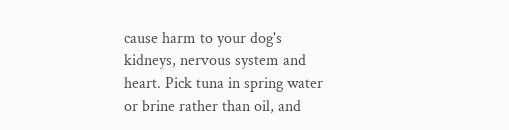cause harm to your dog's kidneys, nervous system and heart. Pick tuna in spring water or brine rather than oil, and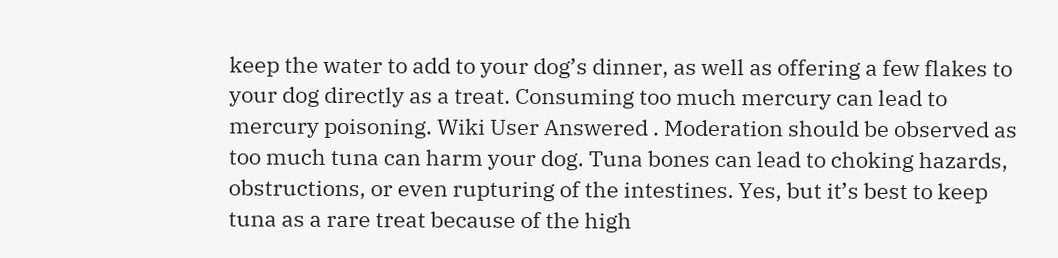keep the water to add to your dog’s dinner, as well as offering a few flakes to your dog directly as a treat. Consuming too much mercury can lead to mercury poisoning. Wiki User Answered . Moderation should be observed as too much tuna can harm your dog. Tuna bones can lead to choking hazards, obstructions, or even rupturing of the intestines. Yes, but it’s best to keep tuna as a rare treat because of the high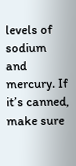levels of sodium and mercury. If it’s canned, make sure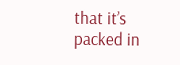that it’s packed in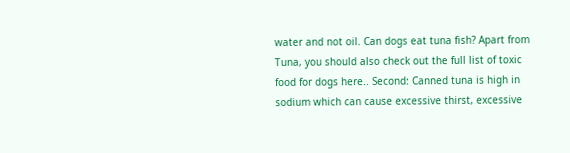water and not oil. Can dogs eat tuna fish? Apart from Tuna, you should also check out the full list of toxic food for dogs here.. Second: Canned tuna is high in sodium which can cause excessive thirst, excessive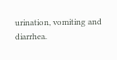urination, vomiting and diarrhea.